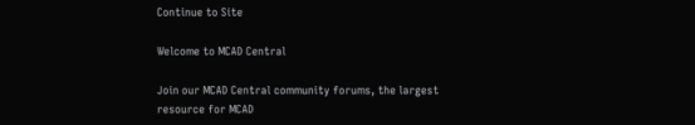Continue to Site

Welcome to MCAD Central

Join our MCAD Central community forums, the largest resource for MCAD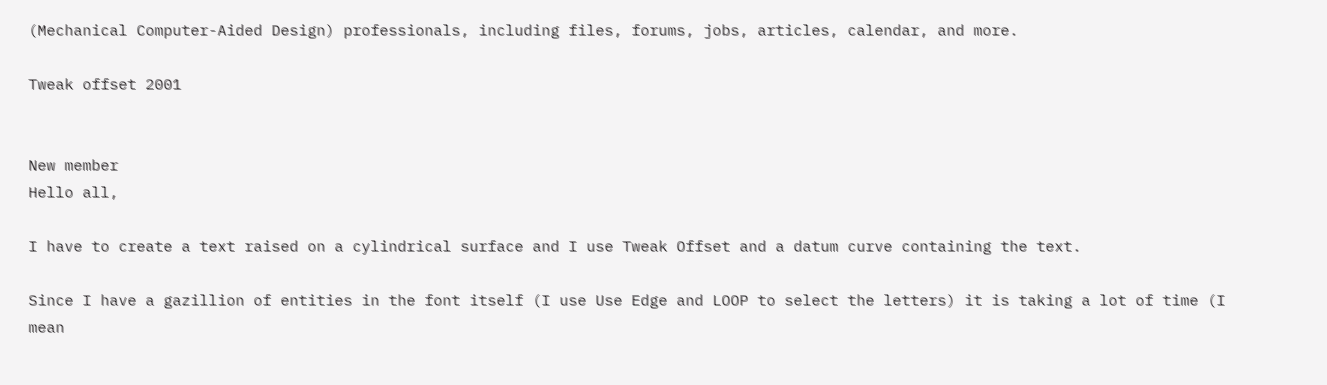(Mechanical Computer-Aided Design) professionals, including files, forums, jobs, articles, calendar, and more.

Tweak offset 2001


New member
Hello all,

I have to create a text raised on a cylindrical surface and I use Tweak Offset and a datum curve containing the text.

Since I have a gazillion of entities in the font itself (I use Use Edge and LOOP to select the letters) it is taking a lot of time (I mean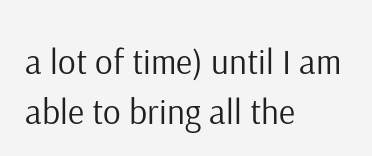a lot of time) until I am able to bring all the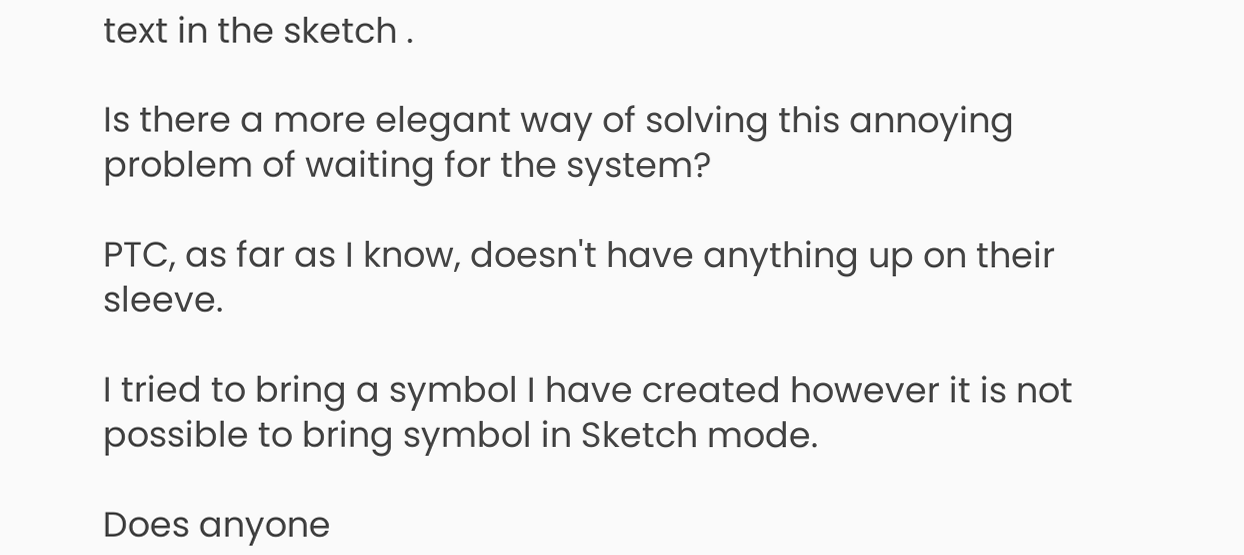text in the sketch .

Is there a more elegant way of solving this annoying problem of waiting for the system?

PTC, as far as I know, doesn't have anything up on their sleeve.

I tried to bring a symbol I have created however it is not possible to bring symbol in Sketch mode.

Does anyone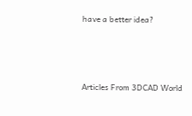have a better idea?




Articles From 3DCAD World